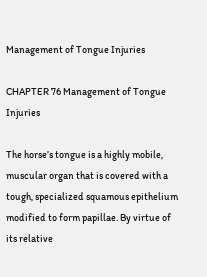Management of Tongue Injuries

CHAPTER 76 Management of Tongue Injuries

The horse’s tongue is a highly mobile, muscular organ that is covered with a tough, specialized squamous epithelium modified to form papillae. By virtue of its relative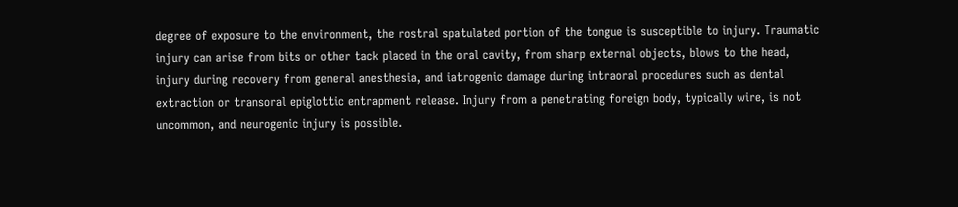degree of exposure to the environment, the rostral spatulated portion of the tongue is susceptible to injury. Traumatic injury can arise from bits or other tack placed in the oral cavity, from sharp external objects, blows to the head, injury during recovery from general anesthesia, and iatrogenic damage during intraoral procedures such as dental extraction or transoral epiglottic entrapment release. Injury from a penetrating foreign body, typically wire, is not uncommon, and neurogenic injury is possible.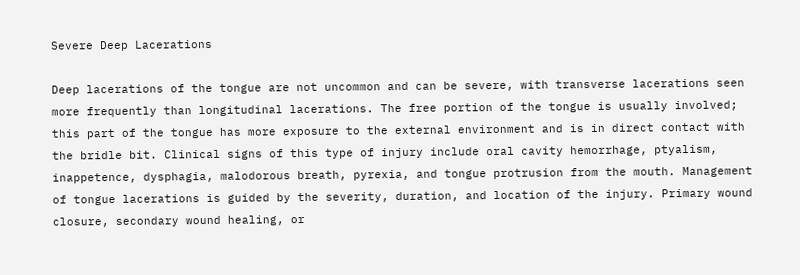Severe Deep Lacerations

Deep lacerations of the tongue are not uncommon and can be severe, with transverse lacerations seen more frequently than longitudinal lacerations. The free portion of the tongue is usually involved; this part of the tongue has more exposure to the external environment and is in direct contact with the bridle bit. Clinical signs of this type of injury include oral cavity hemorrhage, ptyalism, inappetence, dysphagia, malodorous breath, pyrexia, and tongue protrusion from the mouth. Management of tongue lacerations is guided by the severity, duration, and location of the injury. Primary wound closure, secondary wound healing, or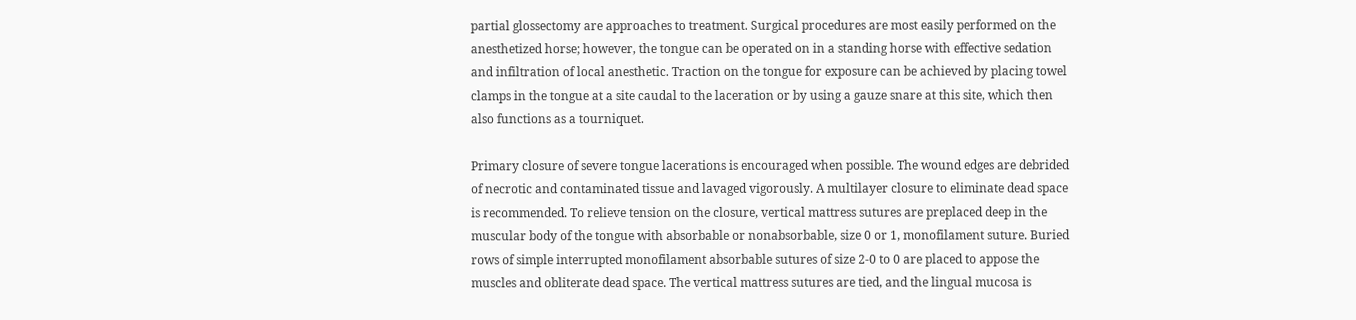partial glossectomy are approaches to treatment. Surgical procedures are most easily performed on the anesthetized horse; however, the tongue can be operated on in a standing horse with effective sedation and infiltration of local anesthetic. Traction on the tongue for exposure can be achieved by placing towel clamps in the tongue at a site caudal to the laceration or by using a gauze snare at this site, which then also functions as a tourniquet.

Primary closure of severe tongue lacerations is encouraged when possible. The wound edges are debrided of necrotic and contaminated tissue and lavaged vigorously. A multilayer closure to eliminate dead space is recommended. To relieve tension on the closure, vertical mattress sutures are preplaced deep in the muscular body of the tongue with absorbable or nonabsorbable, size 0 or 1, monofilament suture. Buried rows of simple interrupted monofilament absorbable sutures of size 2-0 to 0 are placed to appose the muscles and obliterate dead space. The vertical mattress sutures are tied, and the lingual mucosa is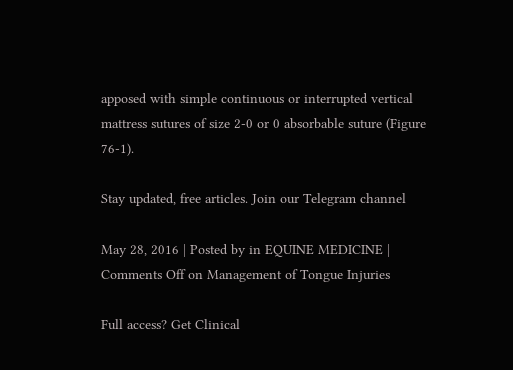apposed with simple continuous or interrupted vertical mattress sutures of size 2-0 or 0 absorbable suture (Figure 76-1).

Stay updated, free articles. Join our Telegram channel

May 28, 2016 | Posted by in EQUINE MEDICINE | Comments Off on Management of Tongue Injuries

Full access? Get Clinical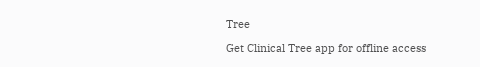Tree

Get Clinical Tree app for offline access